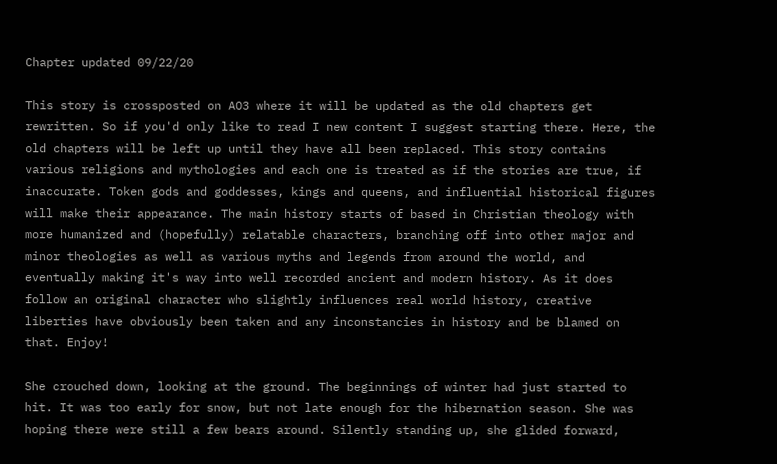Chapter updated 09/22/20

This story is crossposted on AO3 where it will be updated as the old chapters get rewritten. So if you'd only like to read I new content I suggest starting there. Here, the old chapters will be left up until they have all been replaced. This story contains various religions and mythologies and each one is treated as if the stories are true, if inaccurate. Token gods and goddesses, kings and queens, and influential historical figures will make their appearance. The main history starts of based in Christian theology with more humanized and (hopefully) relatable characters, branching off into other major and minor theologies as well as various myths and legends from around the world, and eventually making it's way into well recorded ancient and modern history. As it does follow an original character who slightly influences real world history, creative liberties have obviously been taken and any inconstancies in history and be blamed on that. Enjoy!

She crouched down, looking at the ground. The beginnings of winter had just started to hit. It was too early for snow, but not late enough for the hibernation season. She was hoping there were still a few bears around. Silently standing up, she glided forward,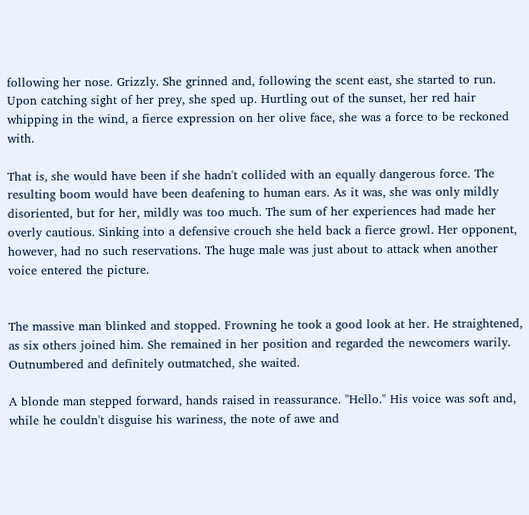following her nose. Grizzly. She grinned and, following the scent east, she started to run. Upon catching sight of her prey, she sped up. Hurtling out of the sunset, her red hair whipping in the wind, a fierce expression on her olive face, she was a force to be reckoned with.

That is, she would have been if she hadn't collided with an equally dangerous force. The resulting boom would have been deafening to human ears. As it was, she was only mildly disoriented, but for her, mildly was too much. The sum of her experiences had made her overly cautious. Sinking into a defensive crouch she held back a fierce growl. Her opponent, however, had no such reservations. The huge male was just about to attack when another voice entered the picture.


The massive man blinked and stopped. Frowning he took a good look at her. He straightened, as six others joined him. She remained in her position and regarded the newcomers warily. Outnumbered and definitely outmatched, she waited.

A blonde man stepped forward, hands raised in reassurance. "Hello." His voice was soft and, while he couldn't disguise his wariness, the note of awe and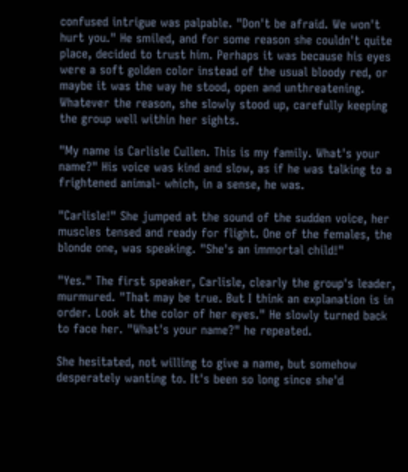confused intrigue was palpable. "Don't be afraid. We won't hurt you." He smiled, and for some reason she couldn't quite place, decided to trust him. Perhaps it was because his eyes were a soft golden color instead of the usual bloody red, or maybe it was the way he stood, open and unthreatening. Whatever the reason, she slowly stood up, carefully keeping the group well within her sights.

"My name is Carlisle Cullen. This is my family. What's your name?" His voice was kind and slow, as if he was talking to a frightened animal- which, in a sense, he was.

"Carlisle!" She jumped at the sound of the sudden voice, her muscles tensed and ready for flight. One of the females, the blonde one, was speaking. "She's an immortal child!"

"Yes." The first speaker, Carlisle, clearly the group's leader, murmured. "That may be true. But I think an explanation is in order. Look at the color of her eyes." He slowly turned back to face her. "What's your name?" he repeated.

She hesitated, not willing to give a name, but somehow desperately wanting to. It's been so long since she'd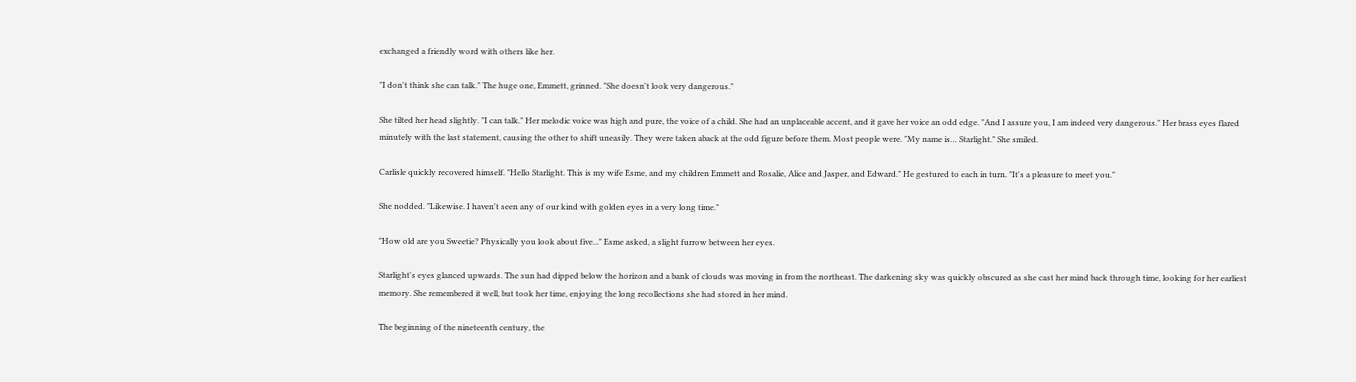exchanged a friendly word with others like her.

"I don't think she can talk." The huge one, Emmett, grinned. "She doesn't look very dangerous."

She tilted her head slightly. "I can talk." Her melodic voice was high and pure, the voice of a child. She had an unplaceable accent, and it gave her voice an odd edge. "And I assure you, I am indeed very dangerous." Her brass eyes flared minutely with the last statement, causing the other to shift uneasily. They were taken aback at the odd figure before them. Most people were. "My name is… Starlight." She smiled.

Carlisle quickly recovered himself. "Hello Starlight. This is my wife Esme, and my children Emmett and Rosalie, Alice and Jasper, and Edward." He gestured to each in turn. "It's a pleasure to meet you."

She nodded. "Likewise. I haven't seen any of our kind with golden eyes in a very long time."

"How old are you Sweetie? Physically you look about five..." Esme asked, a slight furrow between her eyes.

Starlight's eyes glanced upwards. The sun had dipped below the horizon and a bank of clouds was moving in from the northeast. The darkening sky was quickly obscured as she cast her mind back through time, looking for her earliest memory. She remembered it well, but took her time, enjoying the long recollections she had stored in her mind.

The beginning of the nineteenth century, the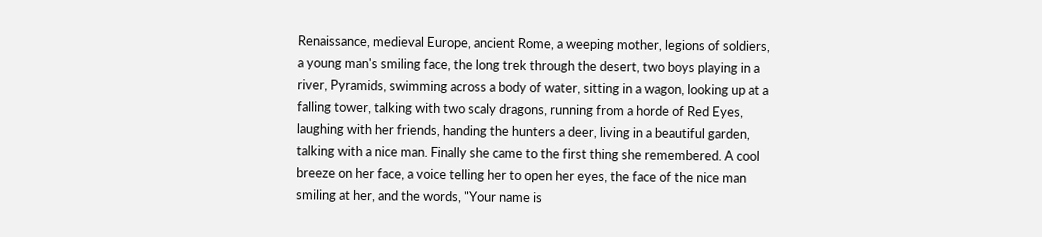Renaissance, medieval Europe, ancient Rome, a weeping mother, legions of soldiers, a young man's smiling face, the long trek through the desert, two boys playing in a river, Pyramids, swimming across a body of water, sitting in a wagon, looking up at a falling tower, talking with two scaly dragons, running from a horde of Red Eyes, laughing with her friends, handing the hunters a deer, living in a beautiful garden, talking with a nice man. Finally she came to the first thing she remembered. A cool breeze on her face, a voice telling her to open her eyes, the face of the nice man smiling at her, and the words, "Your name is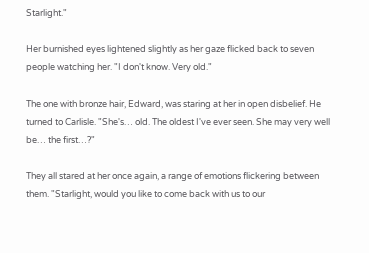Starlight."

Her burnished eyes lightened slightly as her gaze flicked back to seven people watching her. "I don't know. Very old."

The one with bronze hair, Edward, was staring at her in open disbelief. He turned to Carlisle. "She's… old. The oldest I've ever seen. She may very well be… the first…?"

They all stared at her once again, a range of emotions flickering between them. "Starlight, would you like to come back with us to our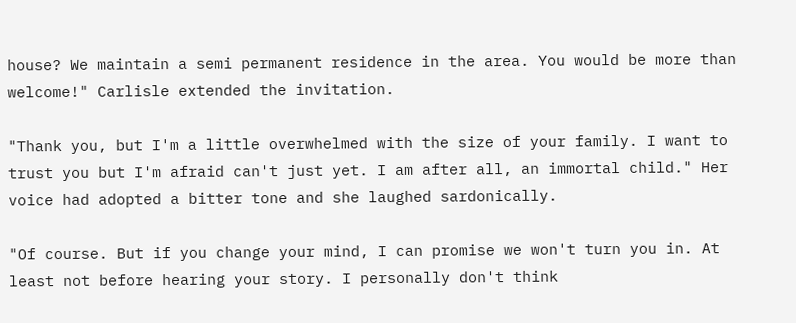house? We maintain a semi permanent residence in the area. You would be more than welcome!" Carlisle extended the invitation.

"Thank you, but I'm a little overwhelmed with the size of your family. I want to trust you but I'm afraid can't just yet. I am after all, an immortal child." Her voice had adopted a bitter tone and she laughed sardonically.

"Of course. But if you change your mind, I can promise we won't turn you in. At least not before hearing your story. I personally don't think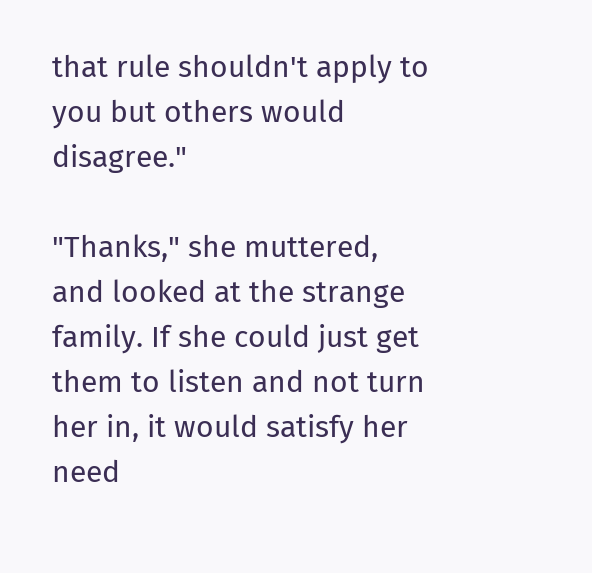that rule shouldn't apply to you but others would disagree."

"Thanks," she muttered, and looked at the strange family. If she could just get them to listen and not turn her in, it would satisfy her need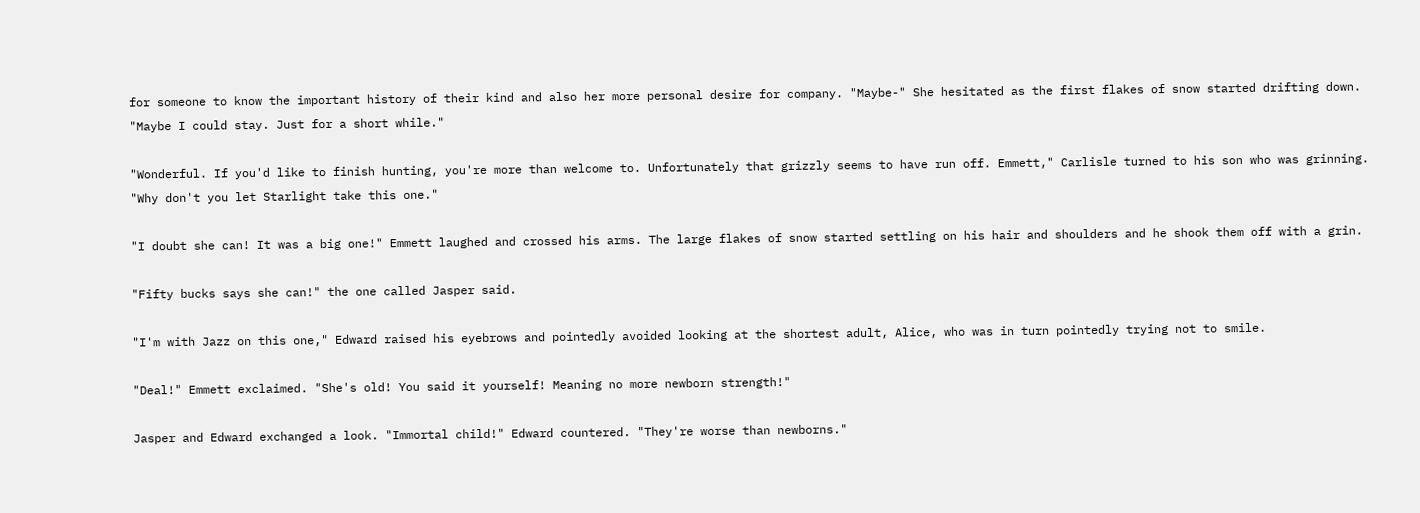for someone to know the important history of their kind and also her more personal desire for company. "Maybe-" She hesitated as the first flakes of snow started drifting down. "Maybe I could stay. Just for a short while."

"Wonderful. If you'd like to finish hunting, you're more than welcome to. Unfortunately that grizzly seems to have run off. Emmett," Carlisle turned to his son who was grinning. "Why don't you let Starlight take this one."

"I doubt she can! It was a big one!" Emmett laughed and crossed his arms. The large flakes of snow started settling on his hair and shoulders and he shook them off with a grin.

"Fifty bucks says she can!" the one called Jasper said.

"I'm with Jazz on this one," Edward raised his eyebrows and pointedly avoided looking at the shortest adult, Alice, who was in turn pointedly trying not to smile.

"Deal!" Emmett exclaimed. "She's old! You said it yourself! Meaning no more newborn strength!"

Jasper and Edward exchanged a look. "Immortal child!" Edward countered. "They're worse than newborns."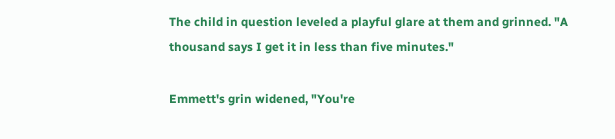The child in question leveled a playful glare at them and grinned. "A thousand says I get it in less than five minutes."

Emmett's grin widened, "You're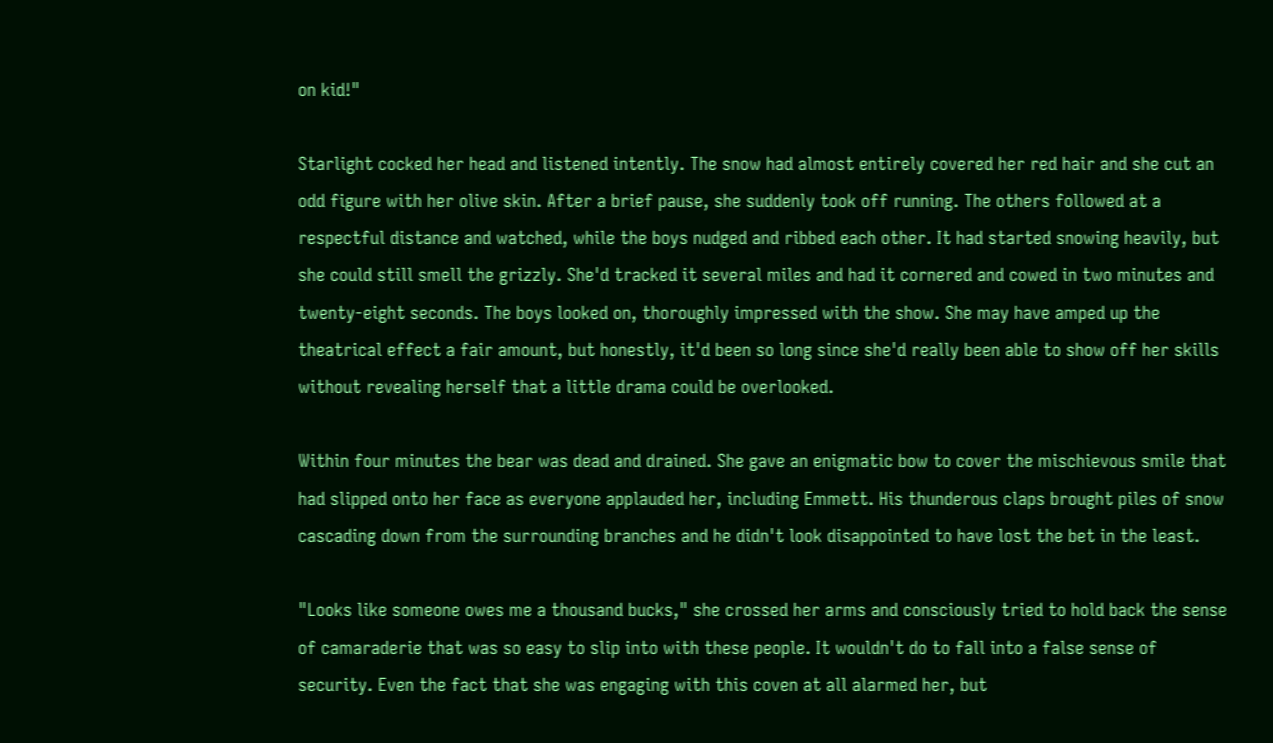on kid!"

Starlight cocked her head and listened intently. The snow had almost entirely covered her red hair and she cut an odd figure with her olive skin. After a brief pause, she suddenly took off running. The others followed at a respectful distance and watched, while the boys nudged and ribbed each other. It had started snowing heavily, but she could still smell the grizzly. She'd tracked it several miles and had it cornered and cowed in two minutes and twenty-eight seconds. The boys looked on, thoroughly impressed with the show. She may have amped up the theatrical effect a fair amount, but honestly, it'd been so long since she'd really been able to show off her skills without revealing herself that a little drama could be overlooked.

Within four minutes the bear was dead and drained. She gave an enigmatic bow to cover the mischievous smile that had slipped onto her face as everyone applauded her, including Emmett. His thunderous claps brought piles of snow cascading down from the surrounding branches and he didn't look disappointed to have lost the bet in the least.

"Looks like someone owes me a thousand bucks," she crossed her arms and consciously tried to hold back the sense of camaraderie that was so easy to slip into with these people. It wouldn't do to fall into a false sense of security. Even the fact that she was engaging with this coven at all alarmed her, but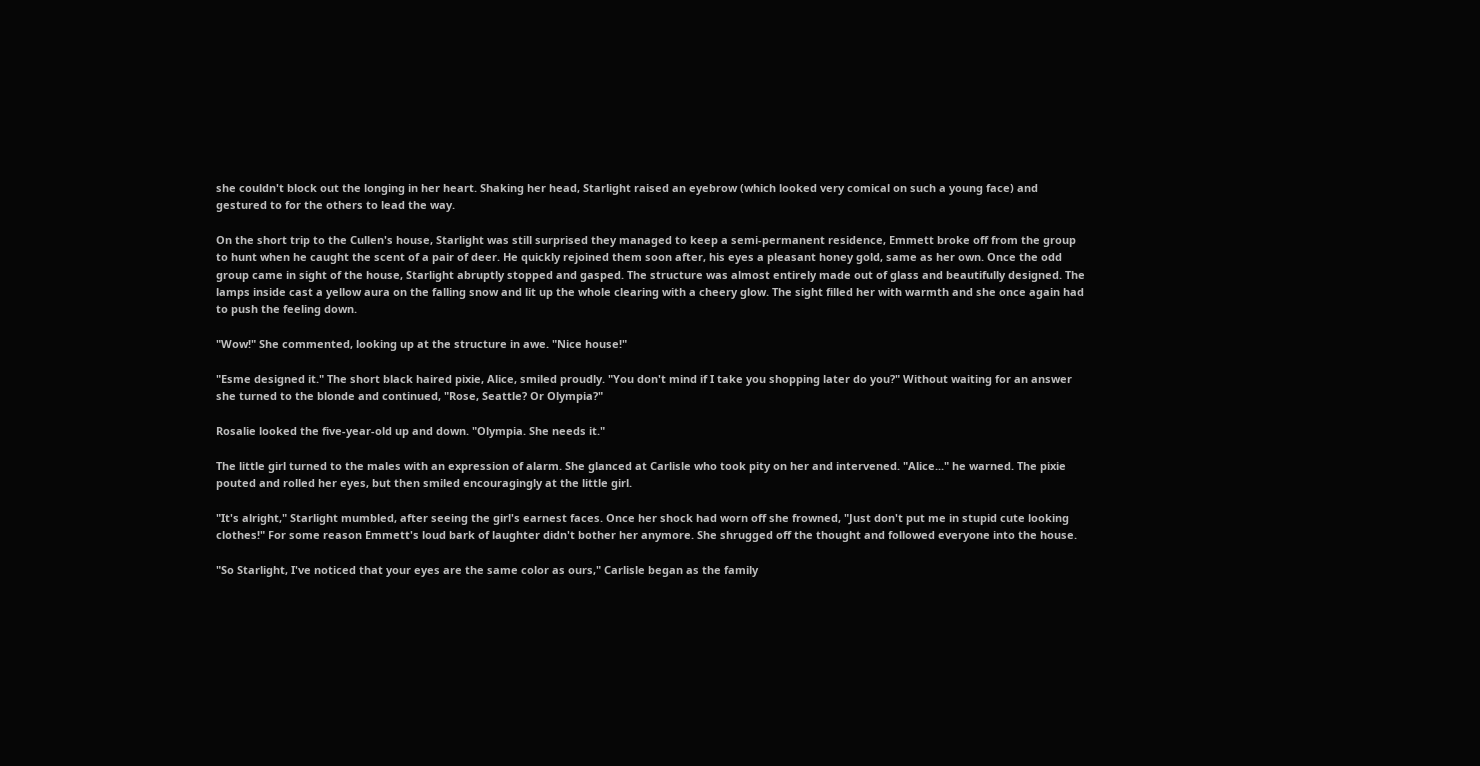she couldn't block out the longing in her heart. Shaking her head, Starlight raised an eyebrow (which looked very comical on such a young face) and gestured to for the others to lead the way.

On the short trip to the Cullen's house, Starlight was still surprised they managed to keep a semi-permanent residence, Emmett broke off from the group to hunt when he caught the scent of a pair of deer. He quickly rejoined them soon after, his eyes a pleasant honey gold, same as her own. Once the odd group came in sight of the house, Starlight abruptly stopped and gasped. The structure was almost entirely made out of glass and beautifully designed. The lamps inside cast a yellow aura on the falling snow and lit up the whole clearing with a cheery glow. The sight filled her with warmth and she once again had to push the feeling down.

"Wow!" She commented, looking up at the structure in awe. "Nice house!"

"Esme designed it." The short black haired pixie, Alice, smiled proudly. "You don't mind if I take you shopping later do you?" Without waiting for an answer she turned to the blonde and continued, "Rose, Seattle? Or Olympia?"

Rosalie looked the five-year-old up and down. "Olympia. She needs it."

The little girl turned to the males with an expression of alarm. She glanced at Carlisle who took pity on her and intervened. "Alice..." he warned. The pixie pouted and rolled her eyes, but then smiled encouragingly at the little girl.

"It's alright," Starlight mumbled, after seeing the girl's earnest faces. Once her shock had worn off she frowned, "Just don't put me in stupid cute looking clothes!" For some reason Emmett's loud bark of laughter didn't bother her anymore. She shrugged off the thought and followed everyone into the house.

"So Starlight, I've noticed that your eyes are the same color as ours," Carlisle began as the family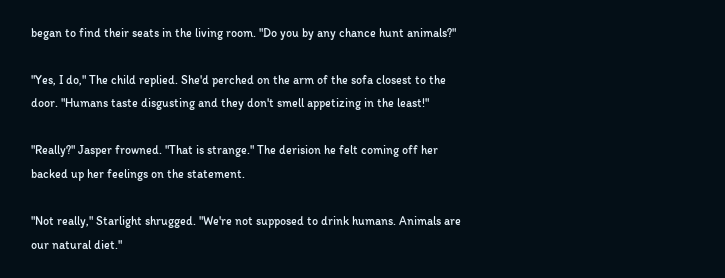began to find their seats in the living room. "Do you by any chance hunt animals?"

"Yes, I do," The child replied. She'd perched on the arm of the sofa closest to the door. "Humans taste disgusting and they don't smell appetizing in the least!"

"Really?" Jasper frowned. "That is strange." The derision he felt coming off her backed up her feelings on the statement.

"Not really," Starlight shrugged. "We're not supposed to drink humans. Animals are our natural diet."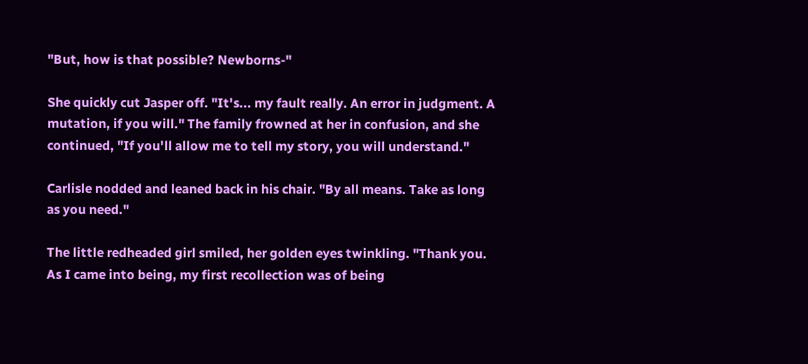"But, how is that possible? Newborns-"

She quickly cut Jasper off. "It's... my fault really. An error in judgment. A mutation, if you will." The family frowned at her in confusion, and she continued, "If you'll allow me to tell my story, you will understand."

Carlisle nodded and leaned back in his chair. "By all means. Take as long as you need."

The little redheaded girl smiled, her golden eyes twinkling. "Thank you. As I came into being, my first recollection was of being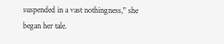suspended in a vast nothingness," she began her tale.